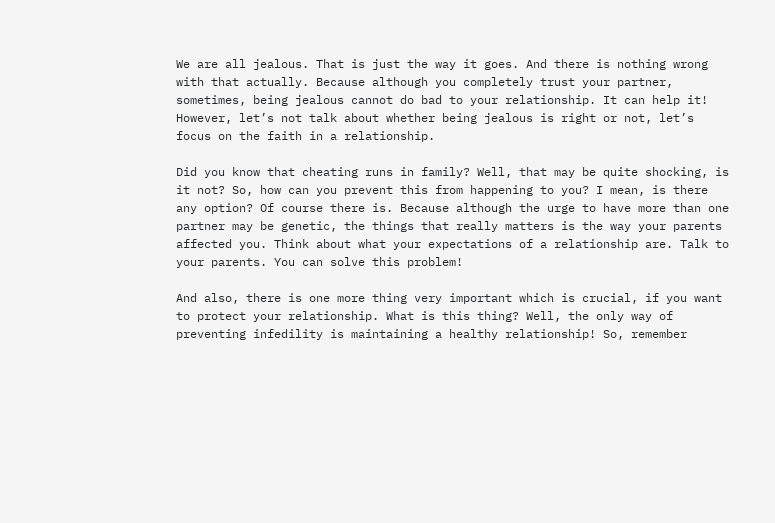We are all jealous. That is just the way it goes. And there is nothing wrong with that actually. Because although you completely trust your partner, sometimes, being jealous cannot do bad to your relationship. It can help it! However, let’s not talk about whether being jealous is right or not, let’s focus on the faith in a relationship.

Did you know that cheating runs in family? Well, that may be quite shocking, is it not? So, how can you prevent this from happening to you? I mean, is there any option? Of course there is. Because although the urge to have more than one partner may be genetic, the things that really matters is the way your parents affected you. Think about what your expectations of a relationship are. Talk to your parents. You can solve this problem!

And also, there is one more thing very important which is crucial, if you want to protect your relationship. What is this thing? Well, the only way of preventing infedility is maintaining a healthy relationship! So, remember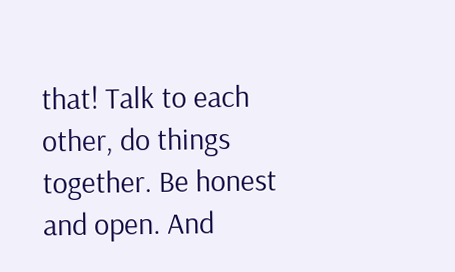that! Talk to each other, do things together. Be honest and open. And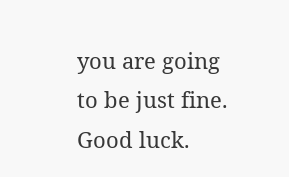you are going to be just fine. Good luck.